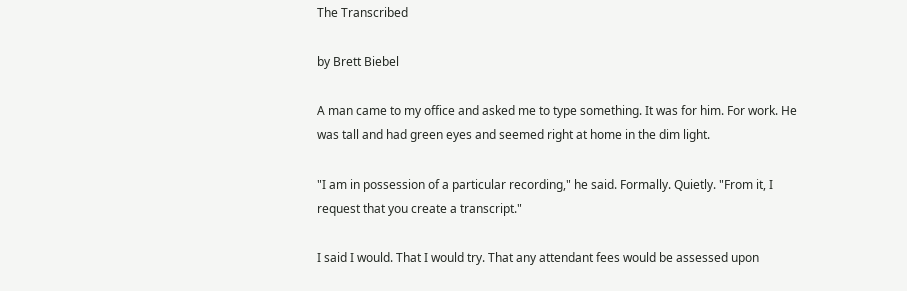The Transcribed

by Brett Biebel

A man came to my office and asked me to type something. It was for him. For work. He was tall and had green eyes and seemed right at home in the dim light.

"I am in possession of a particular recording," he said. Formally. Quietly. "From it, I request that you create a transcript."

I said I would. That I would try. That any attendant fees would be assessed upon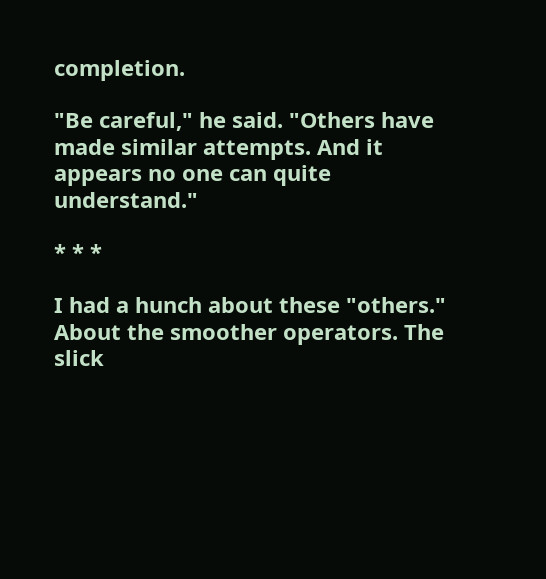completion.

"Be careful," he said. "Others have made similar attempts. And it appears no one can quite understand."

* * *

I had a hunch about these "others." About the smoother operators. The slick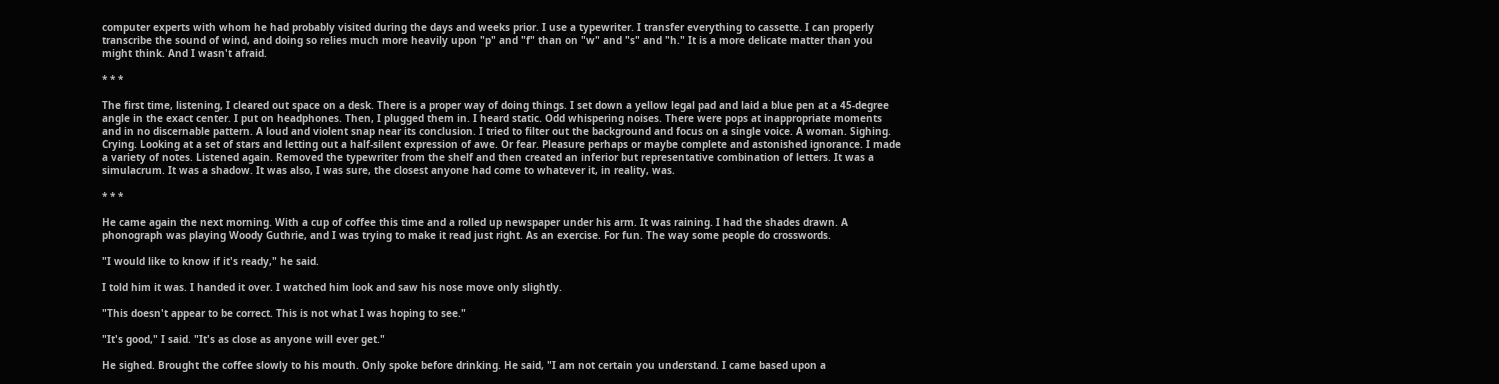computer experts with whom he had probably visited during the days and weeks prior. I use a typewriter. I transfer everything to cassette. I can properly transcribe the sound of wind, and doing so relies much more heavily upon "p" and "f" than on "w" and "s" and "h." It is a more delicate matter than you might think. And I wasn't afraid.

* * *

The first time, listening, I cleared out space on a desk. There is a proper way of doing things. I set down a yellow legal pad and laid a blue pen at a 45-degree angle in the exact center. I put on headphones. Then, I plugged them in. I heard static. Odd whispering noises. There were pops at inappropriate moments and in no discernable pattern. A loud and violent snap near its conclusion. I tried to filter out the background and focus on a single voice. A woman. Sighing. Crying. Looking at a set of stars and letting out a half-silent expression of awe. Or fear. Pleasure perhaps or maybe complete and astonished ignorance. I made a variety of notes. Listened again. Removed the typewriter from the shelf and then created an inferior but representative combination of letters. It was a simulacrum. It was a shadow. It was also, I was sure, the closest anyone had come to whatever it, in reality, was.

* * *

He came again the next morning. With a cup of coffee this time and a rolled up newspaper under his arm. It was raining. I had the shades drawn. A phonograph was playing Woody Guthrie, and I was trying to make it read just right. As an exercise. For fun. The way some people do crosswords.

"I would like to know if it's ready," he said.

I told him it was. I handed it over. I watched him look and saw his nose move only slightly.

"This doesn't appear to be correct. This is not what I was hoping to see."

"It's good," I said. "It's as close as anyone will ever get."

He sighed. Brought the coffee slowly to his mouth. Only spoke before drinking. He said, "I am not certain you understand. I came based upon a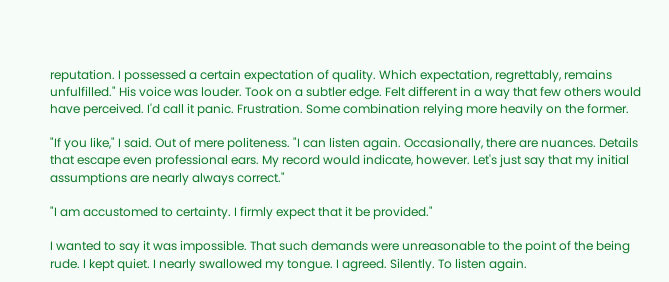reputation. I possessed a certain expectation of quality. Which expectation, regrettably, remains unfulfilled." His voice was louder. Took on a subtler edge. Felt different in a way that few others would have perceived. I'd call it panic. Frustration. Some combination relying more heavily on the former.

"If you like," I said. Out of mere politeness. "I can listen again. Occasionally, there are nuances. Details that escape even professional ears. My record would indicate, however. Let's just say that my initial assumptions are nearly always correct."

"I am accustomed to certainty. I firmly expect that it be provided."

I wanted to say it was impossible. That such demands were unreasonable to the point of the being rude. I kept quiet. I nearly swallowed my tongue. I agreed. Silently. To listen again.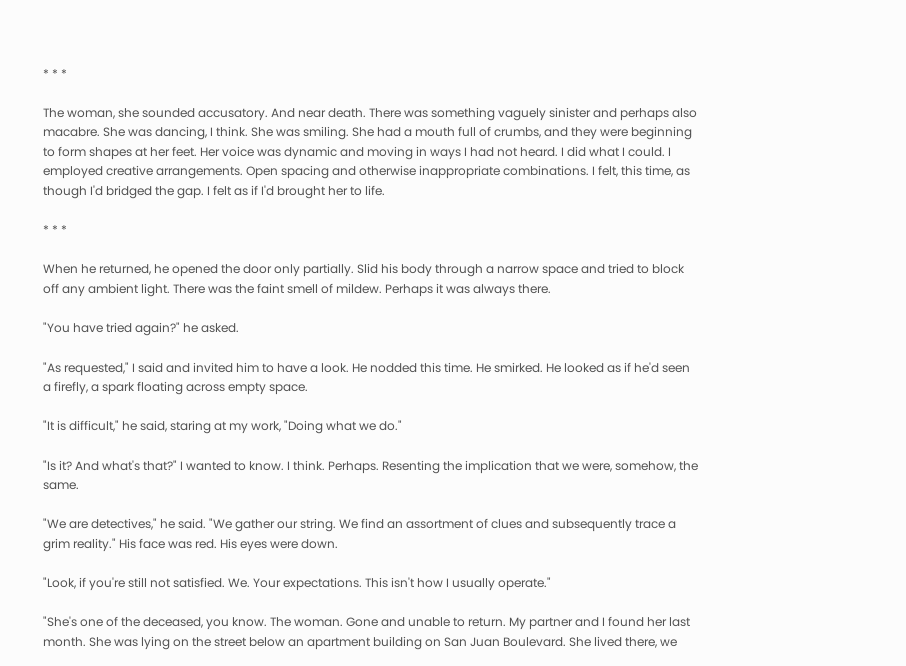* * *

The woman, she sounded accusatory. And near death. There was something vaguely sinister and perhaps also macabre. She was dancing, I think. She was smiling. She had a mouth full of crumbs, and they were beginning to form shapes at her feet. Her voice was dynamic and moving in ways I had not heard. I did what I could. I employed creative arrangements. Open spacing and otherwise inappropriate combinations. I felt, this time, as though I'd bridged the gap. I felt as if I'd brought her to life.

* * *

When he returned, he opened the door only partially. Slid his body through a narrow space and tried to block off any ambient light. There was the faint smell of mildew. Perhaps it was always there.

"You have tried again?" he asked.

"As requested," I said and invited him to have a look. He nodded this time. He smirked. He looked as if he'd seen a firefly, a spark floating across empty space.

"It is difficult," he said, staring at my work, "Doing what we do."

"Is it? And what's that?" I wanted to know. I think. Perhaps. Resenting the implication that we were, somehow, the same.

"We are detectives," he said. "We gather our string. We find an assortment of clues and subsequently trace a grim reality." His face was red. His eyes were down.

"Look, if you're still not satisfied. We. Your expectations. This isn't how I usually operate."

"She's one of the deceased, you know. The woman. Gone and unable to return. My partner and I found her last month. She was lying on the street below an apartment building on San Juan Boulevard. She lived there, we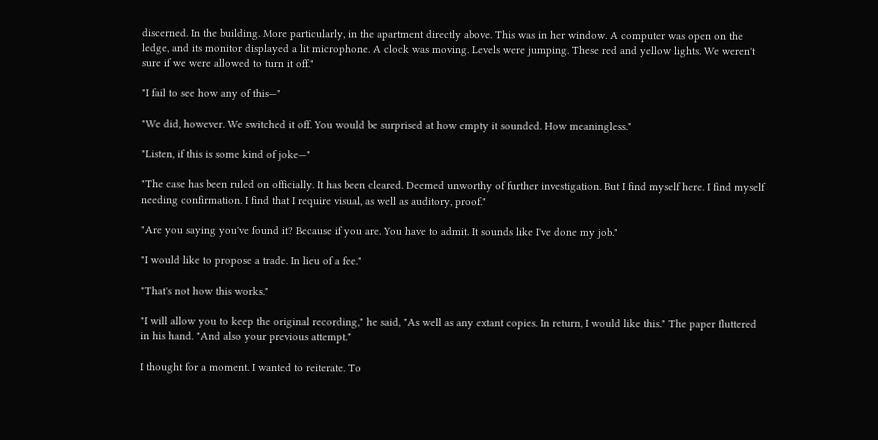discerned. In the building. More particularly, in the apartment directly above. This was in her window. A computer was open on the ledge, and its monitor displayed a lit microphone. A clock was moving. Levels were jumping. These red and yellow lights. We weren't sure if we were allowed to turn it off."

"I fail to see how any of this—"

"We did, however. We switched it off. You would be surprised at how empty it sounded. How meaningless."

"Listen, if this is some kind of joke—"

"The case has been ruled on officially. It has been cleared. Deemed unworthy of further investigation. But I find myself here. I find myself needing confirmation. I find that I require visual, as well as auditory, proof."

"Are you saying you've found it? Because if you are. You have to admit. It sounds like I've done my job."

"I would like to propose a trade. In lieu of a fee."

"That's not how this works."

"I will allow you to keep the original recording," he said, "As well as any extant copies. In return, I would like this." The paper fluttered in his hand. "And also your previous attempt."

I thought for a moment. I wanted to reiterate. To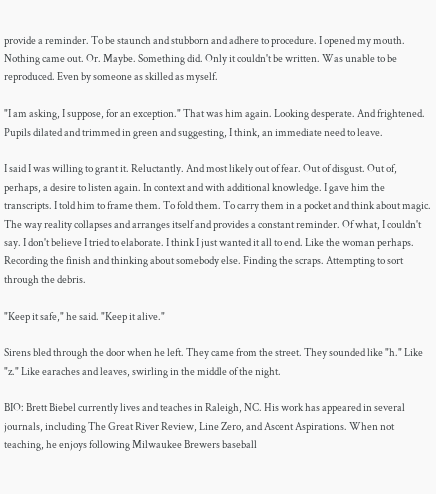provide a reminder. To be staunch and stubborn and adhere to procedure. I opened my mouth. Nothing came out. Or. Maybe. Something did. Only it couldn't be written. Was unable to be reproduced. Even by someone as skilled as myself.

"I am asking, I suppose, for an exception." That was him again. Looking desperate. And frightened. Pupils dilated and trimmed in green and suggesting, I think, an immediate need to leave.

I said I was willing to grant it. Reluctantly. And most likely out of fear. Out of disgust. Out of, perhaps, a desire to listen again. In context and with additional knowledge. I gave him the transcripts. I told him to frame them. To fold them. To carry them in a pocket and think about magic. The way reality collapses and arranges itself and provides a constant reminder. Of what, I couldn't say. I don't believe I tried to elaborate. I think I just wanted it all to end. Like the woman perhaps. Recording the finish and thinking about somebody else. Finding the scraps. Attempting to sort through the debris.

"Keep it safe," he said. "Keep it alive."

Sirens bled through the door when he left. They came from the street. They sounded like "h." Like "z." Like earaches and leaves, swirling in the middle of the night.

BIO: Brett Biebel currently lives and teaches in Raleigh, NC. His work has appeared in several journals, including The Great River Review, Line Zero, and Ascent Aspirations. When not teaching, he enjoys following Milwaukee Brewers baseball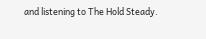and listening to The Hold Steady.